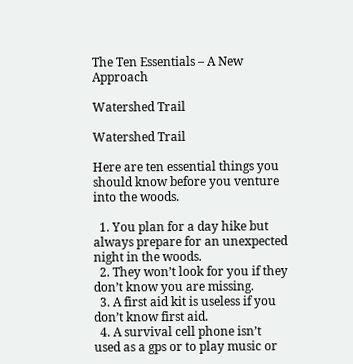The Ten Essentials – A New Approach

Watershed Trail

Watershed Trail

Here are ten essential things you should know before you venture into the woods.

  1. You plan for a day hike but always prepare for an unexpected night in the woods.
  2. They won’t look for you if they don’t know you are missing.
  3. A first aid kit is useless if you don’t know first aid.
  4. A survival cell phone isn’t used as a gps or to play music or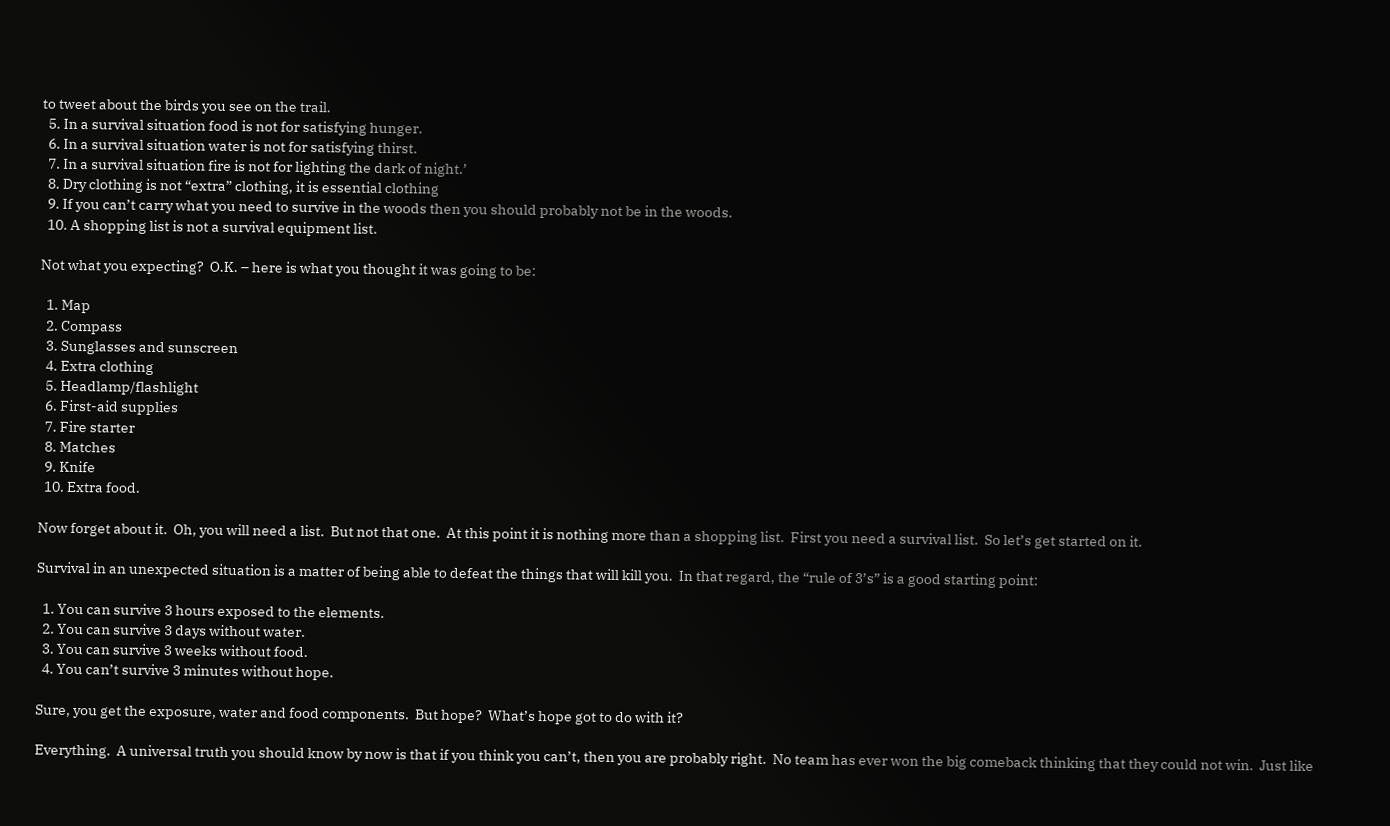to tweet about the birds you see on the trail.
  5. In a survival situation food is not for satisfying hunger.
  6. In a survival situation water is not for satisfying thirst.
  7. In a survival situation fire is not for lighting the dark of night.’
  8. Dry clothing is not “extra” clothing, it is essential clothing
  9. If you can’t carry what you need to survive in the woods then you should probably not be in the woods.
  10. A shopping list is not a survival equipment list.

Not what you expecting?  O.K. – here is what you thought it was going to be:

  1. Map
  2. Compass
  3. Sunglasses and sunscreen
  4. Extra clothing
  5. Headlamp/flashlight
  6. First-aid supplies
  7. Fire starter
  8. Matches
  9. Knife
  10. Extra food.

Now forget about it.  Oh, you will need a list.  But not that one.  At this point it is nothing more than a shopping list.  First you need a survival list.  So let’s get started on it.

Survival in an unexpected situation is a matter of being able to defeat the things that will kill you.  In that regard, the “rule of 3’s” is a good starting point:

  1. You can survive 3 hours exposed to the elements.
  2. You can survive 3 days without water.
  3. You can survive 3 weeks without food.
  4. You can’t survive 3 minutes without hope.

Sure, you get the exposure, water and food components.  But hope?  What’s hope got to do with it?

Everything.  A universal truth you should know by now is that if you think you can’t, then you are probably right.  No team has ever won the big comeback thinking that they could not win.  Just like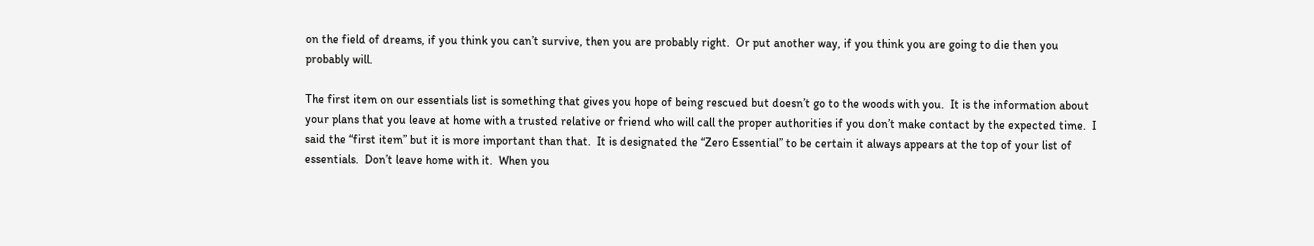on the field of dreams, if you think you can’t survive, then you are probably right.  Or put another way, if you think you are going to die then you probably will.

The first item on our essentials list is something that gives you hope of being rescued but doesn’t go to the woods with you.  It is the information about your plans that you leave at home with a trusted relative or friend who will call the proper authorities if you don’t make contact by the expected time.  I said the “first item” but it is more important than that.  It is designated the “Zero Essential” to be certain it always appears at the top of your list of essentials.  Don’t leave home with it.  When you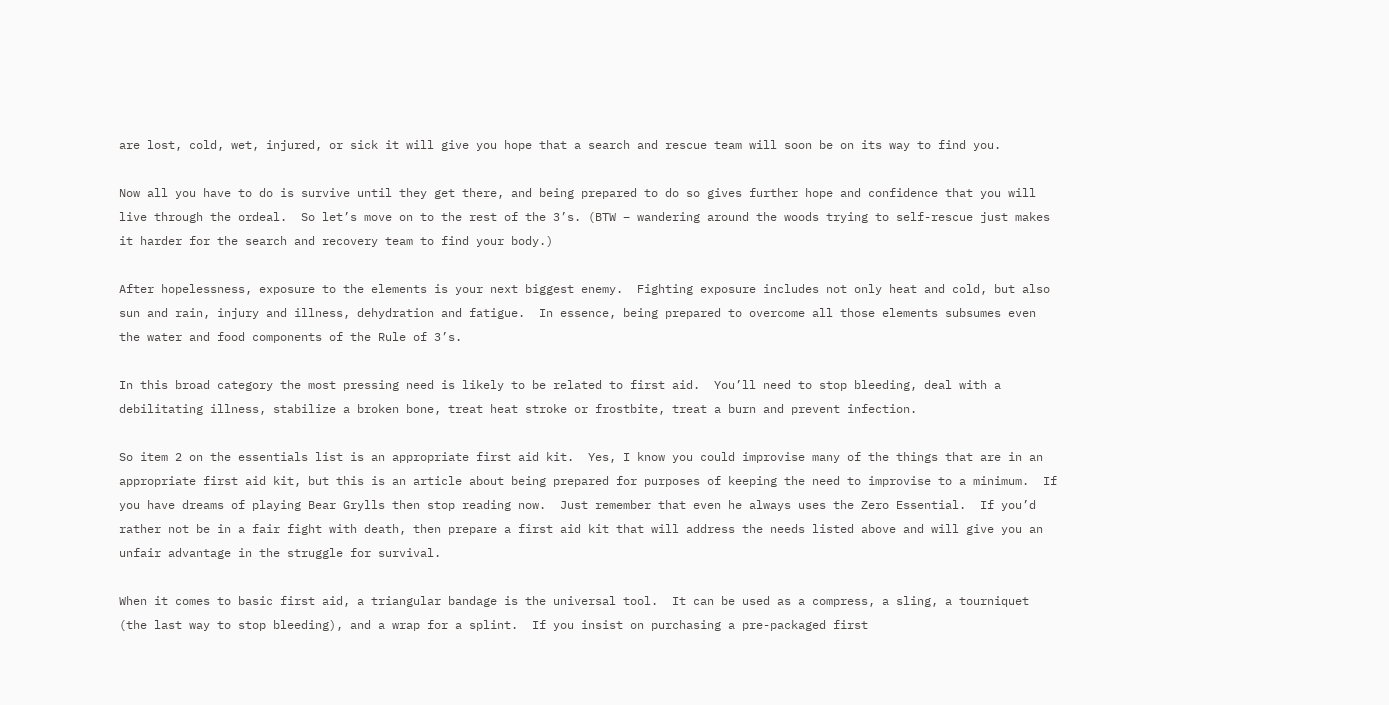are lost, cold, wet, injured, or sick it will give you hope that a search and rescue team will soon be on its way to find you.

Now all you have to do is survive until they get there, and being prepared to do so gives further hope and confidence that you will live through the ordeal.  So let’s move on to the rest of the 3’s. (BTW – wandering around the woods trying to self-rescue just makes it harder for the search and recovery team to find your body.)

After hopelessness, exposure to the elements is your next biggest enemy.  Fighting exposure includes not only heat and cold, but also sun and rain, injury and illness, dehydration and fatigue.  In essence, being prepared to overcome all those elements subsumes even the water and food components of the Rule of 3’s.

In this broad category the most pressing need is likely to be related to first aid.  You’ll need to stop bleeding, deal with a debilitating illness, stabilize a broken bone, treat heat stroke or frostbite, treat a burn and prevent infection.

So item 2 on the essentials list is an appropriate first aid kit.  Yes, I know you could improvise many of the things that are in an appropriate first aid kit, but this is an article about being prepared for purposes of keeping the need to improvise to a minimum.  If you have dreams of playing Bear Grylls then stop reading now.  Just remember that even he always uses the Zero Essential.  If you’d rather not be in a fair fight with death, then prepare a first aid kit that will address the needs listed above and will give you an unfair advantage in the struggle for survival.

When it comes to basic first aid, a triangular bandage is the universal tool.  It can be used as a compress, a sling, a tourniquet (the last way to stop bleeding), and a wrap for a splint.  If you insist on purchasing a pre-packaged first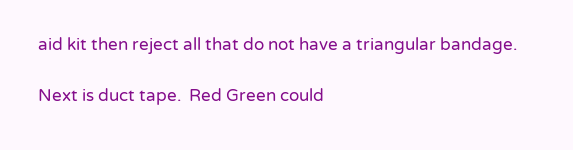aid kit then reject all that do not have a triangular bandage.

Next is duct tape.  Red Green could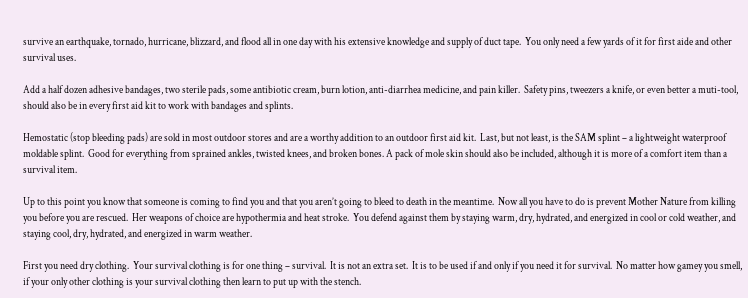survive an earthquake, tornado, hurricane, blizzard, and flood all in one day with his extensive knowledge and supply of duct tape.  You only need a few yards of it for first aide and other survival uses.

Add a half dozen adhesive bandages, two sterile pads, some antibiotic cream, burn lotion, anti-diarrhea medicine, and pain killer.  Safety pins, tweezers a knife, or even better a muti-tool, should also be in every first aid kit to work with bandages and splints.

Hemostatic (stop bleeding pads) are sold in most outdoor stores and are a worthy addition to an outdoor first aid kit.  Last, but not least, is the SAM splint – a lightweight waterproof moldable splint.  Good for everything from sprained ankles, twisted knees, and broken bones. A pack of mole skin should also be included, although it is more of a comfort item than a survival item.

Up to this point you know that someone is coming to find you and that you aren’t going to bleed to death in the meantime.  Now all you have to do is prevent Mother Nature from killing you before you are rescued.  Her weapons of choice are hypothermia and heat stroke.  You defend against them by staying warm, dry, hydrated, and energized in cool or cold weather, and staying cool, dry, hydrated, and energized in warm weather.

First you need dry clothing.  Your survival clothing is for one thing – survival.  It is not an extra set.  It is to be used if and only if you need it for survival.  No matter how gamey you smell, if your only other clothing is your survival clothing then learn to put up with the stench.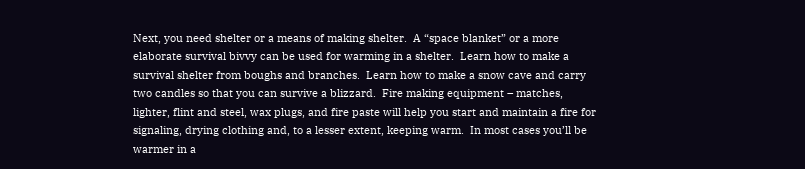Next, you need shelter or a means of making shelter.  A “space blanket” or a more elaborate survival bivvy can be used for warming in a shelter.  Learn how to make a survival shelter from boughs and branches.  Learn how to make a snow cave and carry two candles so that you can survive a blizzard.  Fire making equipment – matches, lighter, flint and steel, wax plugs, and fire paste will help you start and maintain a fire for signaling, drying clothing and, to a lesser extent, keeping warm.  In most cases you’ll be warmer in a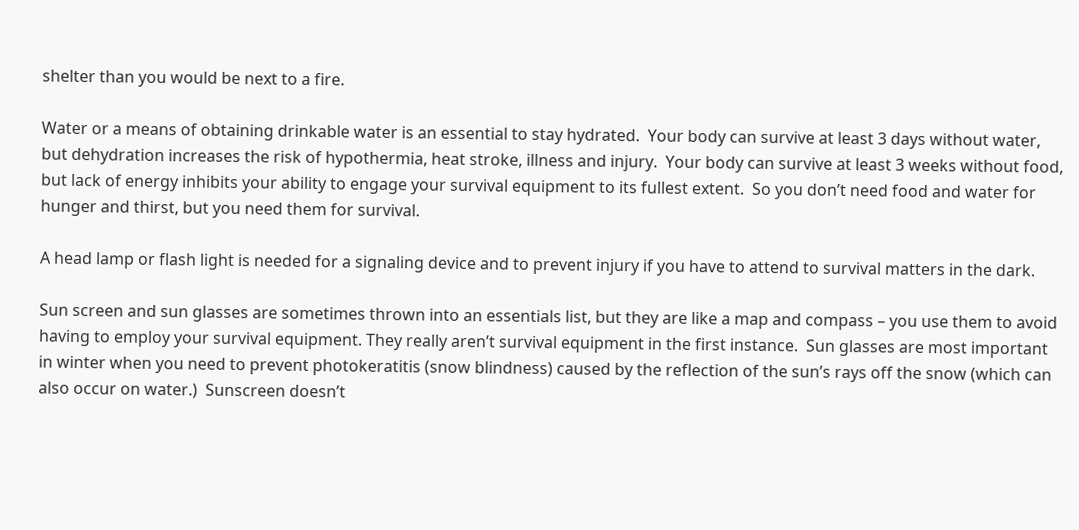shelter than you would be next to a fire.

Water or a means of obtaining drinkable water is an essential to stay hydrated.  Your body can survive at least 3 days without water, but dehydration increases the risk of hypothermia, heat stroke, illness and injury.  Your body can survive at least 3 weeks without food, but lack of energy inhibits your ability to engage your survival equipment to its fullest extent.  So you don’t need food and water for hunger and thirst, but you need them for survival.

A head lamp or flash light is needed for a signaling device and to prevent injury if you have to attend to survival matters in the dark.

Sun screen and sun glasses are sometimes thrown into an essentials list, but they are like a map and compass – you use them to avoid having to employ your survival equipment. They really aren’t survival equipment in the first instance.  Sun glasses are most important in winter when you need to prevent photokeratitis (snow blindness) caused by the reflection of the sun’s rays off the snow (which can also occur on water.)  Sunscreen doesn’t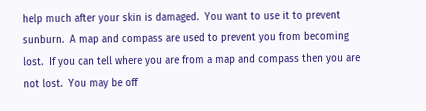help much after your skin is damaged.  You want to use it to prevent sunburn.  A map and compass are used to prevent you from becoming lost.  If you can tell where you are from a map and compass then you are not lost.  You may be off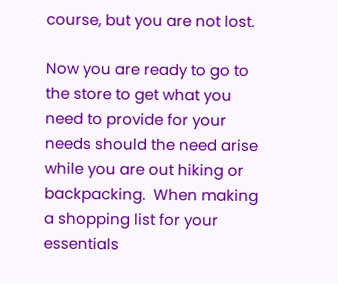course, but you are not lost.

Now you are ready to go to the store to get what you need to provide for your needs should the need arise while you are out hiking or backpacking.  When making a shopping list for your essentials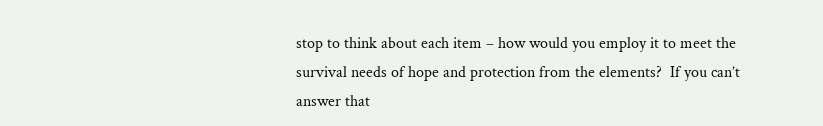stop to think about each item – how would you employ it to meet the survival needs of hope and protection from the elements?  If you can’t answer that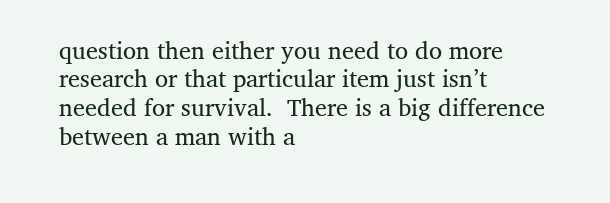question then either you need to do more research or that particular item just isn’t needed for survival.  There is a big difference between a man with a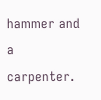hammer and a carpenter.